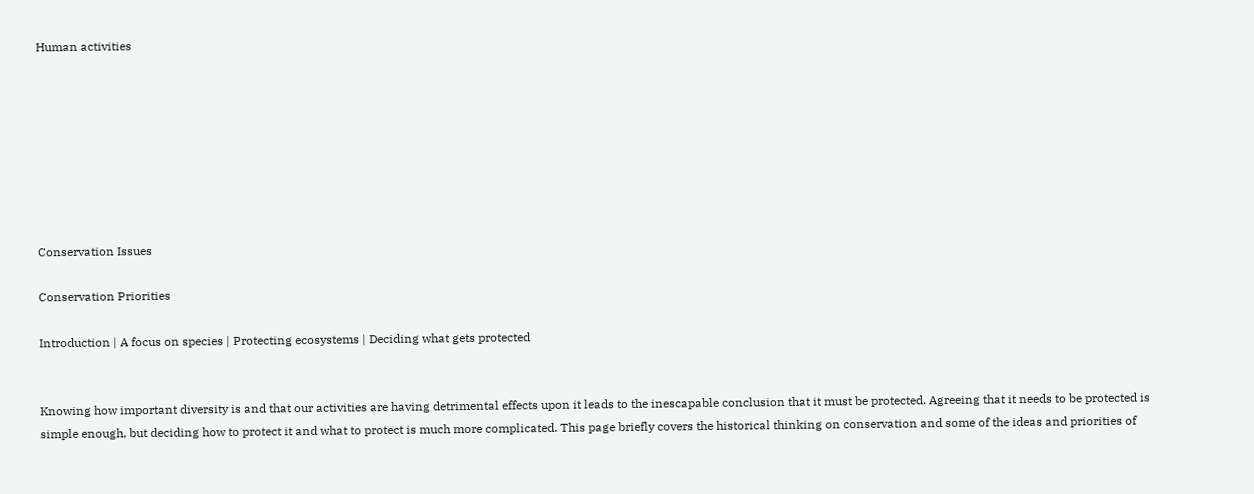Human activities








Conservation Issues

Conservation Priorities

Introduction | A focus on species | Protecting ecosystems | Deciding what gets protected


Knowing how important diversity is and that our activities are having detrimental effects upon it leads to the inescapable conclusion that it must be protected. Agreeing that it needs to be protected is simple enough, but deciding how to protect it and what to protect is much more complicated. This page briefly covers the historical thinking on conservation and some of the ideas and priorities of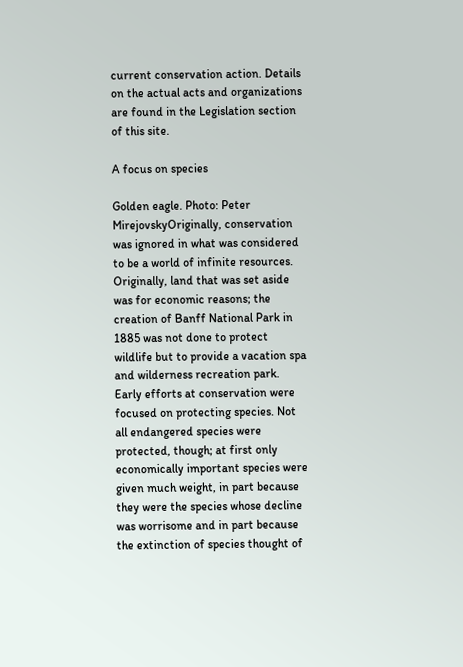current conservation action. Details on the actual acts and organizations are found in the Legislation section of this site.

A focus on species

Golden eagle. Photo: Peter MirejovskyOriginally, conservation was ignored in what was considered to be a world of infinite resources. Originally, land that was set aside was for economic reasons; the creation of Banff National Park in 1885 was not done to protect wildlife but to provide a vacation spa and wilderness recreation park. Early efforts at conservation were focused on protecting species. Not all endangered species were protected, though; at first only economically important species were given much weight, in part because they were the species whose decline was worrisome and in part because the extinction of species thought of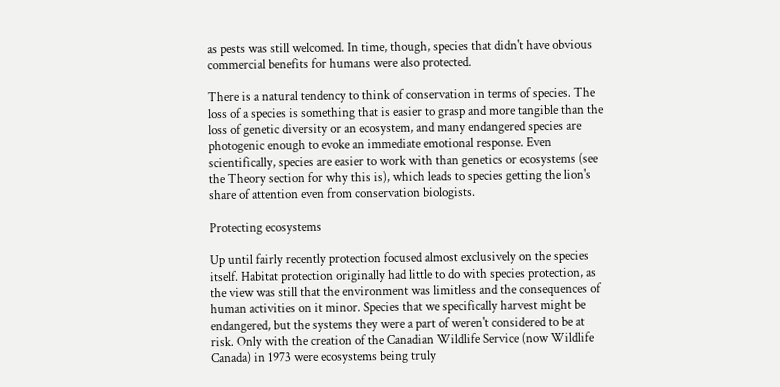as pests was still welcomed. In time, though, species that didn't have obvious commercial benefits for humans were also protected.

There is a natural tendency to think of conservation in terms of species. The loss of a species is something that is easier to grasp and more tangible than the loss of genetic diversity or an ecosystem, and many endangered species are photogenic enough to evoke an immediate emotional response. Even scientifically, species are easier to work with than genetics or ecosystems (see the Theory section for why this is), which leads to species getting the lion's share of attention even from conservation biologists.

Protecting ecosystems

Up until fairly recently protection focused almost exclusively on the species itself. Habitat protection originally had little to do with species protection, as the view was still that the environment was limitless and the consequences of human activities on it minor. Species that we specifically harvest might be endangered, but the systems they were a part of weren't considered to be at risk. Only with the creation of the Canadian Wildlife Service (now Wildlife Canada) in 1973 were ecosystems being truly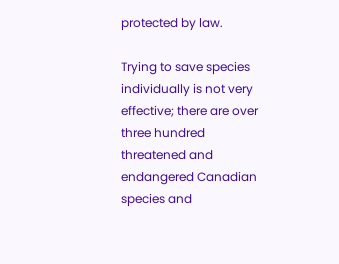protected by law.

Trying to save species individually is not very effective; there are over three hundred threatened and endangered Canadian species and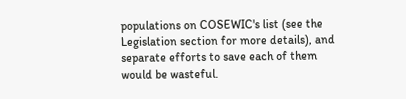populations on COSEWIC's list (see the Legislation section for more details), and separate efforts to save each of them would be wasteful.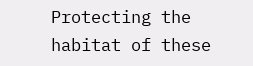Protecting the habitat of these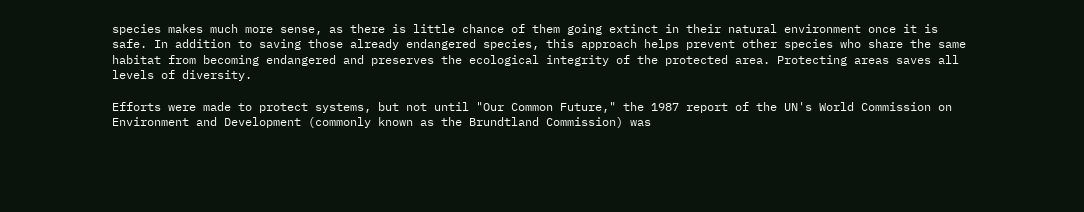species makes much more sense, as there is little chance of them going extinct in their natural environment once it is safe. In addition to saving those already endangered species, this approach helps prevent other species who share the same habitat from becoming endangered and preserves the ecological integrity of the protected area. Protecting areas saves all levels of diversity.

Efforts were made to protect systems, but not until "Our Common Future," the 1987 report of the UN's World Commission on Environment and Development (commonly known as the Brundtland Commission) was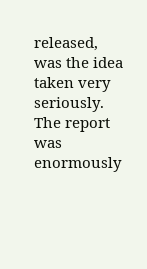released, was the idea taken very seriously. The report was enormously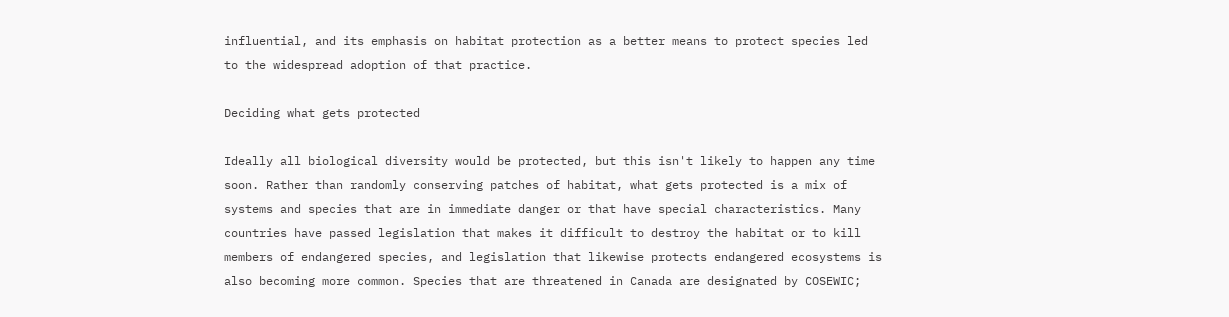influential, and its emphasis on habitat protection as a better means to protect species led to the widespread adoption of that practice.

Deciding what gets protected

Ideally all biological diversity would be protected, but this isn't likely to happen any time soon. Rather than randomly conserving patches of habitat, what gets protected is a mix of systems and species that are in immediate danger or that have special characteristics. Many countries have passed legislation that makes it difficult to destroy the habitat or to kill members of endangered species, and legislation that likewise protects endangered ecosystems is also becoming more common. Species that are threatened in Canada are designated by COSEWIC;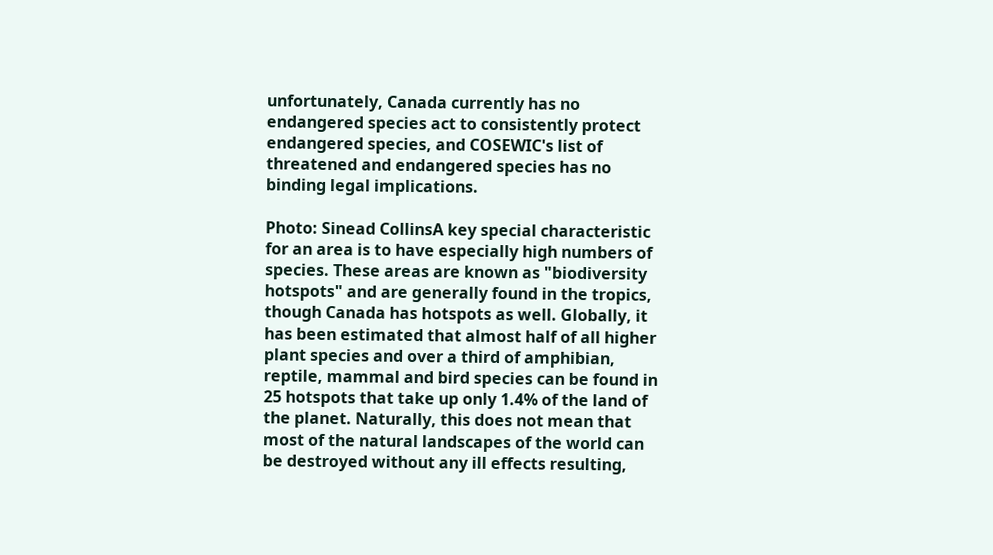unfortunately, Canada currently has no endangered species act to consistently protect endangered species, and COSEWIC's list of threatened and endangered species has no binding legal implications.

Photo: Sinead CollinsA key special characteristic for an area is to have especially high numbers of species. These areas are known as "biodiversity hotspots" and are generally found in the tropics, though Canada has hotspots as well. Globally, it has been estimated that almost half of all higher plant species and over a third of amphibian, reptile, mammal and bird species can be found in 25 hotspots that take up only 1.4% of the land of the planet. Naturally, this does not mean that most of the natural landscapes of the world can be destroyed without any ill effects resulting,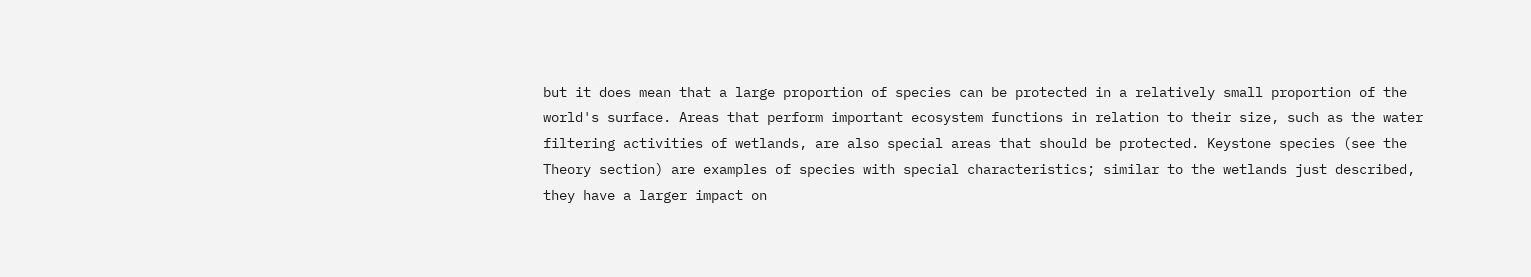but it does mean that a large proportion of species can be protected in a relatively small proportion of the world's surface. Areas that perform important ecosystem functions in relation to their size, such as the water filtering activities of wetlands, are also special areas that should be protected. Keystone species (see the Theory section) are examples of species with special characteristics; similar to the wetlands just described, they have a larger impact on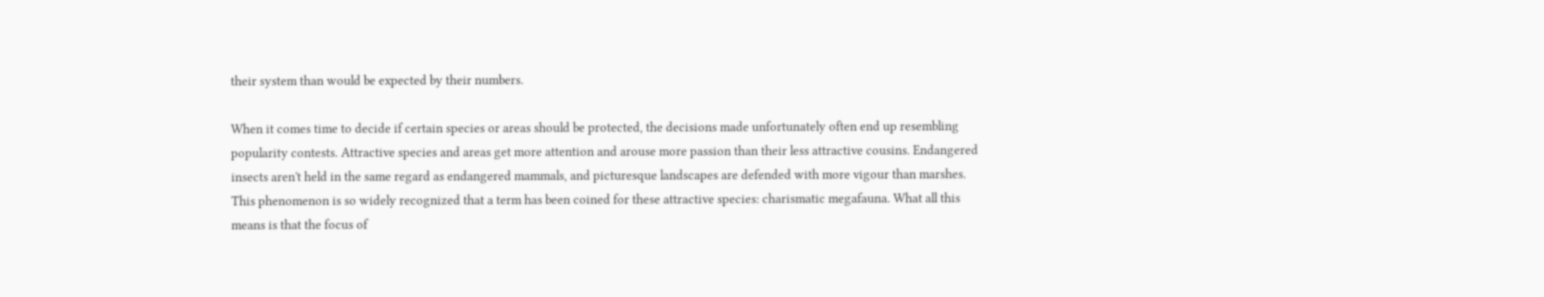their system than would be expected by their numbers.

When it comes time to decide if certain species or areas should be protected, the decisions made unfortunately often end up resembling popularity contests. Attractive species and areas get more attention and arouse more passion than their less attractive cousins. Endangered insects aren't held in the same regard as endangered mammals, and picturesque landscapes are defended with more vigour than marshes. This phenomenon is so widely recognized that a term has been coined for these attractive species: charismatic megafauna. What all this means is that the focus of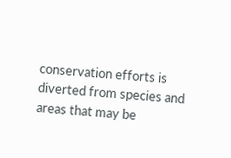conservation efforts is diverted from species and areas that may be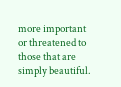more important or threatened to those that are simply beautiful.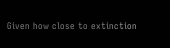Given how close to extinction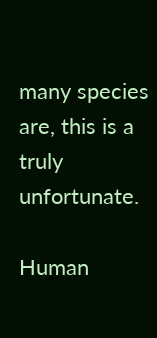many species are, this is a truly unfortunate.

Human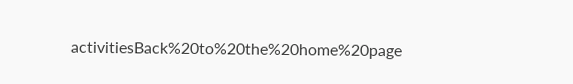activitiesBack%20to%20the%20home%20page